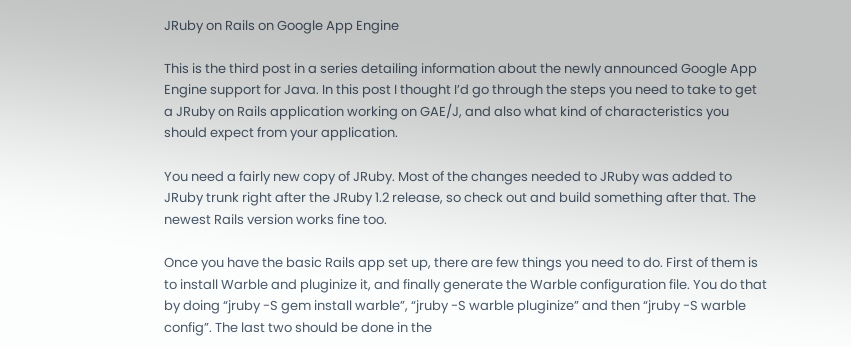JRuby on Rails on Google App Engine

This is the third post in a series detailing information about the newly announced Google App Engine support for Java. In this post I thought I’d go through the steps you need to take to get a JRuby on Rails application working on GAE/J, and also what kind of characteristics you should expect from your application.

You need a fairly new copy of JRuby. Most of the changes needed to JRuby was added to JRuby trunk right after the JRuby 1.2 release, so check out and build something after that. The newest Rails version works fine too.

Once you have the basic Rails app set up, there are few things you need to do. First of them is to install Warble and pluginize it, and finally generate the Warble configuration file. You do that by doing “jruby -S gem install warble”, “jruby -S warble pluginize” and then “jruby -S warble config”. The last two should be done in the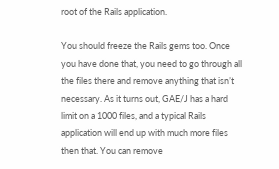root of the Rails application.

You should freeze the Rails gems too. Once you have done that, you need to go through all the files there and remove anything that isn’t necessary. As it turns out, GAE/J has a hard limit on a 1000 files, and a typical Rails application will end up with much more files then that. You can remove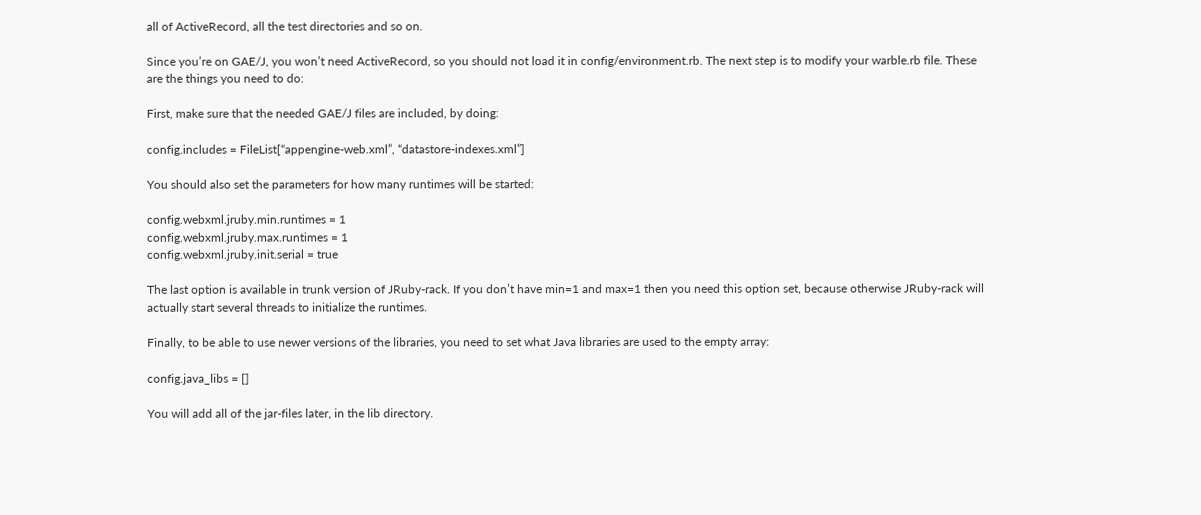all of ActiveRecord, all the test directories and so on.

Since you’re on GAE/J, you won’t need ActiveRecord, so you should not load it in config/environment.rb. The next step is to modify your warble.rb file. These are the things you need to do:

First, make sure that the needed GAE/J files are included, by doing:

config.includes = FileList[“appengine-web.xml”, “datastore-indexes.xml”]

You should also set the parameters for how many runtimes will be started:

config.webxml.jruby.min.runtimes = 1
config.webxml.jruby.max.runtimes = 1
config.webxml.jruby.init.serial = true

The last option is available in trunk version of JRuby-rack. If you don’t have min=1 and max=1 then you need this option set, because otherwise JRuby-rack will actually start several threads to initialize the runtimes.

Finally, to be able to use newer versions of the libraries, you need to set what Java libraries are used to the empty array:

config.java_libs = []

You will add all of the jar-files later, in the lib directory.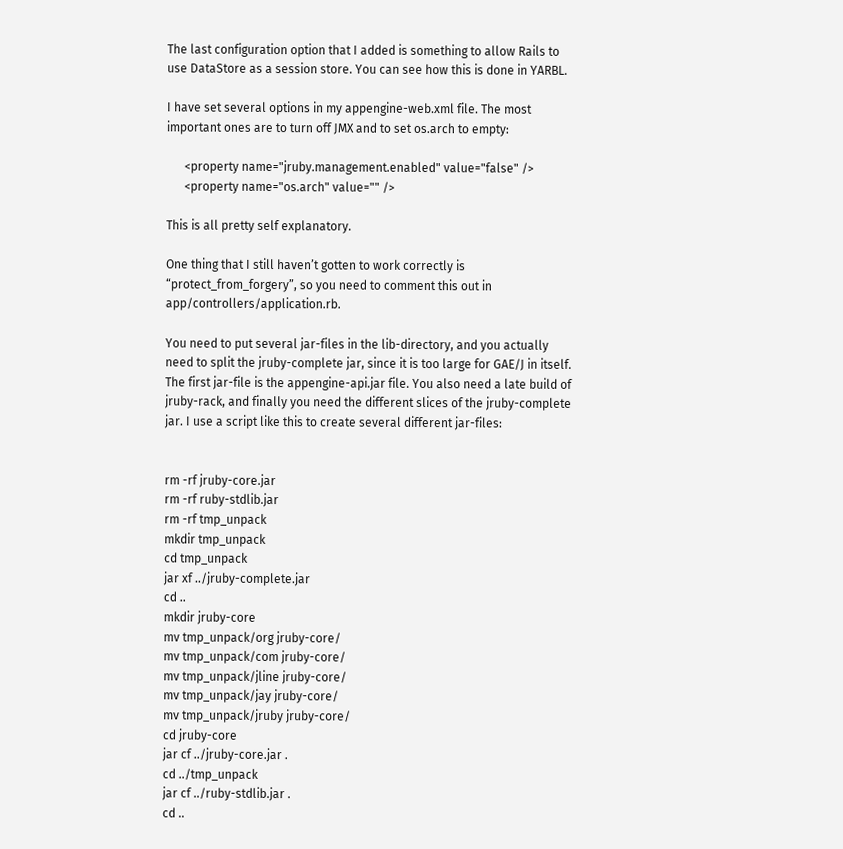The last configuration option that I added is something to allow Rails to use DataStore as a session store. You can see how this is done in YARBL.

I have set several options in my appengine-web.xml file. The most important ones are to turn off JMX and to set os.arch to empty:

      <property name="jruby.management.enabled" value="false" />
      <property name="os.arch" value="" />

This is all pretty self explanatory.

One thing that I still haven’t gotten to work correctly is “protect_from_forgery”, so you need to comment this out in app/controllers/application.rb.

You need to put several jar-files in the lib-directory, and you actually need to split the jruby-complete jar, since it is too large for GAE/J in itself. The first jar-file is the appengine-api.jar file. You also need a late build of jruby-rack, and finally you need the different slices of the jruby-complete jar. I use a script like this to create several different jar-files:


rm -rf jruby-core.jar
rm -rf ruby-stdlib.jar
rm -rf tmp_unpack
mkdir tmp_unpack
cd tmp_unpack
jar xf ../jruby-complete.jar
cd ..
mkdir jruby-core
mv tmp_unpack/org jruby-core/
mv tmp_unpack/com jruby-core/
mv tmp_unpack/jline jruby-core/
mv tmp_unpack/jay jruby-core/
mv tmp_unpack/jruby jruby-core/
cd jruby-core
jar cf ../jruby-core.jar .
cd ../tmp_unpack
jar cf ../ruby-stdlib.jar .
cd ..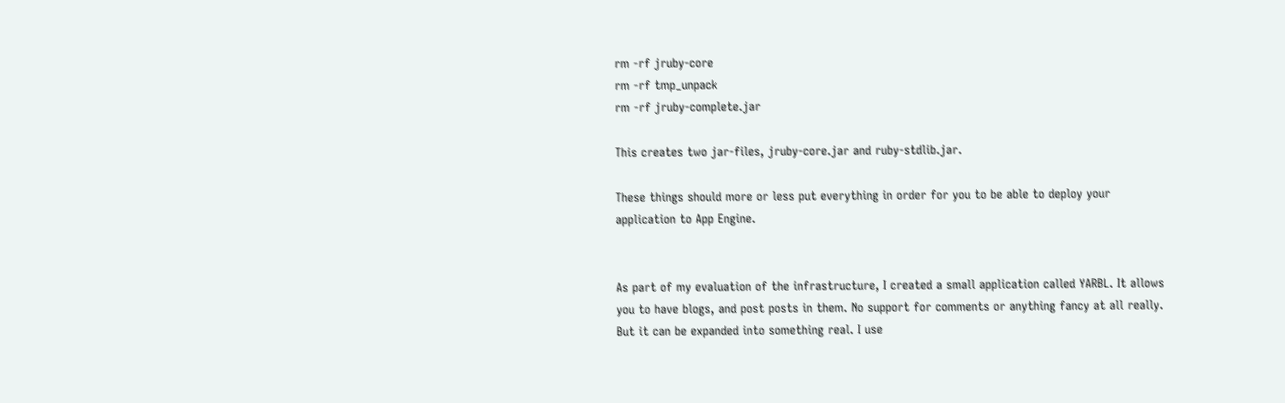rm -rf jruby-core
rm -rf tmp_unpack
rm -rf jruby-complete.jar

This creates two jar-files, jruby-core.jar and ruby-stdlib.jar.

These things should more or less put everything in order for you to be able to deploy your application to App Engine.


As part of my evaluation of the infrastructure, I created a small application called YARBL. It allows you to have blogs, and post posts in them. No support for comments or anything fancy at all really. But it can be expanded into something real. I use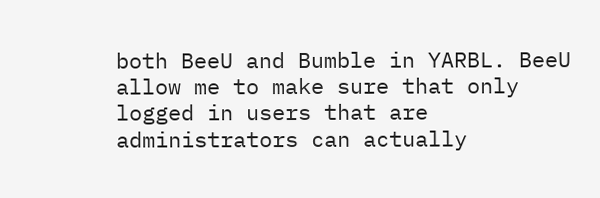both BeeU and Bumble in YARBL. BeeU allow me to make sure that only logged in users that are administrators can actually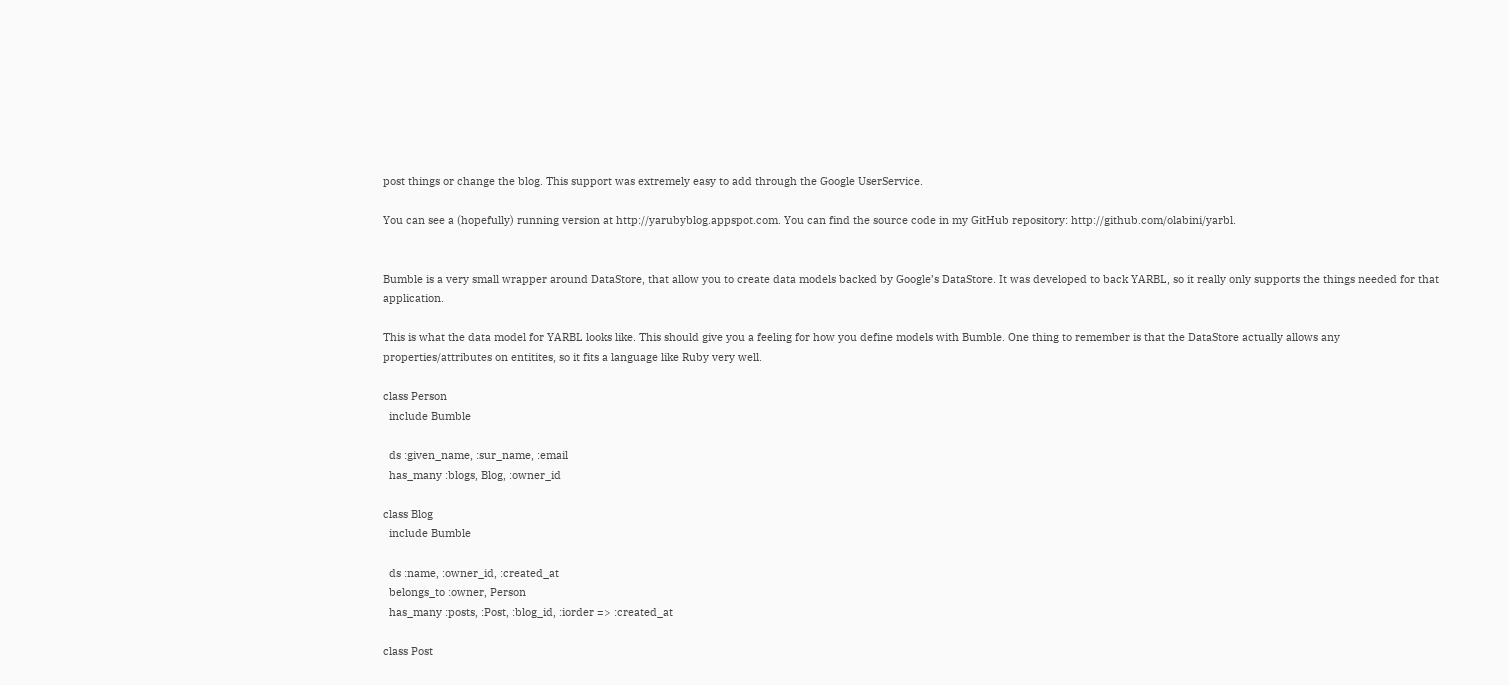post things or change the blog. This support was extremely easy to add through the Google UserService.

You can see a (hopefully) running version at http://yarubyblog.appspot.com. You can find the source code in my GitHub repository: http://github.com/olabini/yarbl.


Bumble is a very small wrapper around DataStore, that allow you to create data models backed by Google’s DataStore. It was developed to back YARBL, so it really only supports the things needed for that application.

This is what the data model for YARBL looks like. This should give you a feeling for how you define models with Bumble. One thing to remember is that the DataStore actually allows any properties/attributes on entitites, so it fits a language like Ruby very well.

class Person
  include Bumble

  ds :given_name, :sur_name, :email
  has_many :blogs, Blog, :owner_id

class Blog
  include Bumble

  ds :name, :owner_id, :created_at
  belongs_to :owner, Person
  has_many :posts, :Post, :blog_id, :iorder => :created_at

class Post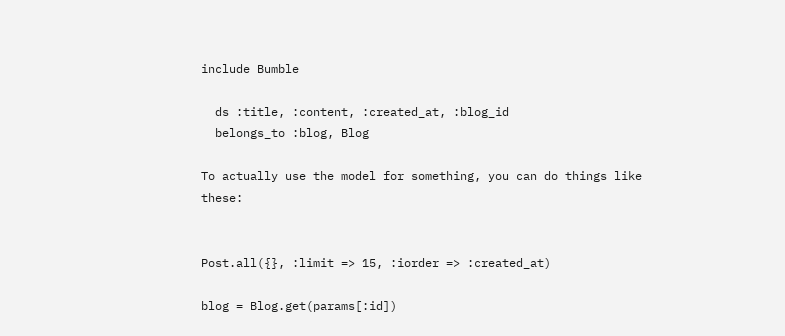include Bumble

  ds :title, :content, :created_at, :blog_id
  belongs_to :blog, Blog

To actually use the model for something, you can do things like these:


Post.all({}, :limit => 15, :iorder => :created_at)

blog = Blog.get(params[:id])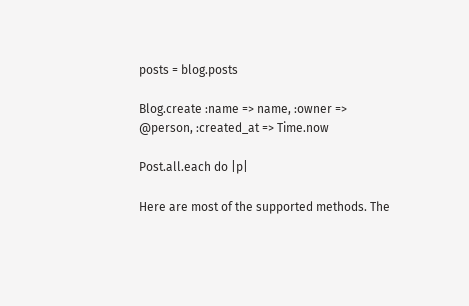posts = blog.posts

Blog.create :name => name, :owner => @person, :created_at => Time.now

Post.all.each do |p|

Here are most of the supported methods. The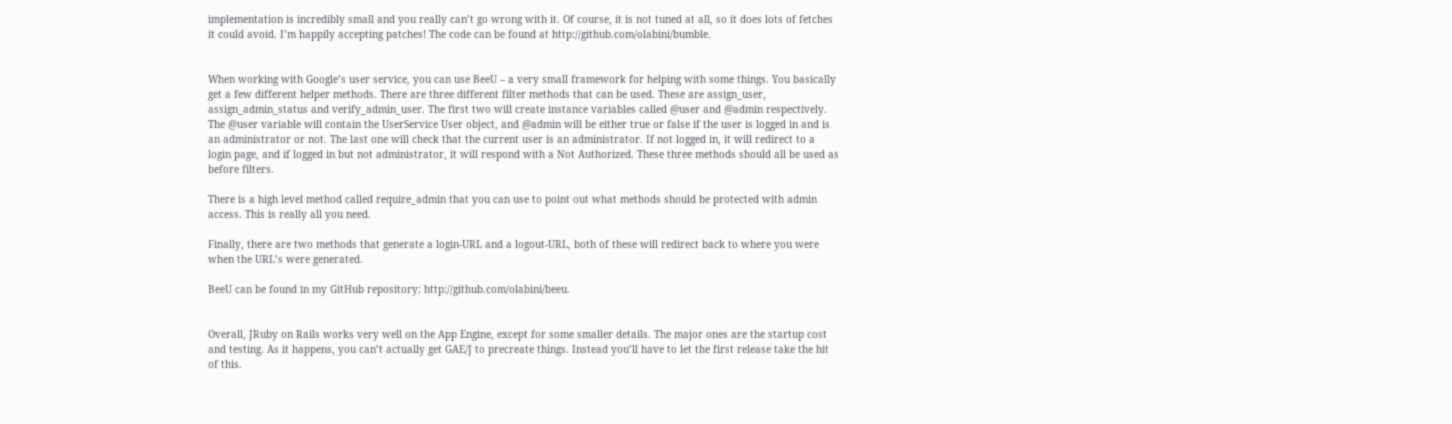implementation is incredibly small and you really can’t go wrong with it. Of course, it is not tuned at all, so it does lots of fetches it could avoid. I’m happily accepting patches! The code can be found at http://github.com/olabini/bumble.


When working with Google’s user service, you can use BeeU – a very small framework for helping with some things. You basically get a few different helper methods. There are three different filter methods that can be used. These are assign_user, assign_admin_status and verify_admin_user. The first two will create instance variables called @user and @admin respectively. The @user variable will contain the UserService User object, and @admin will be either true or false if the user is logged in and is an administrator or not. The last one will check that the current user is an administrator. If not logged in, it will redirect to a login page, and if logged in but not administrator, it will respond with a Not Authorized. These three methods should all be used as before filters.

There is a high level method called require_admin that you can use to point out what methods should be protected with admin access. This is really all you need.

Finally, there are two methods that generate a login-URL and a logout-URL, both of these will redirect back to where you were when the URL’s were generated.

BeeU can be found in my GitHub repository: http://github.com/olabini/beeu.


Overall, JRuby on Rails works very well on the App Engine, except for some smaller details. The major ones are the startup cost and testing. As it happens, you can’t actually get GAE/J to precreate things. Instead you’ll have to let the first release take the hit of this.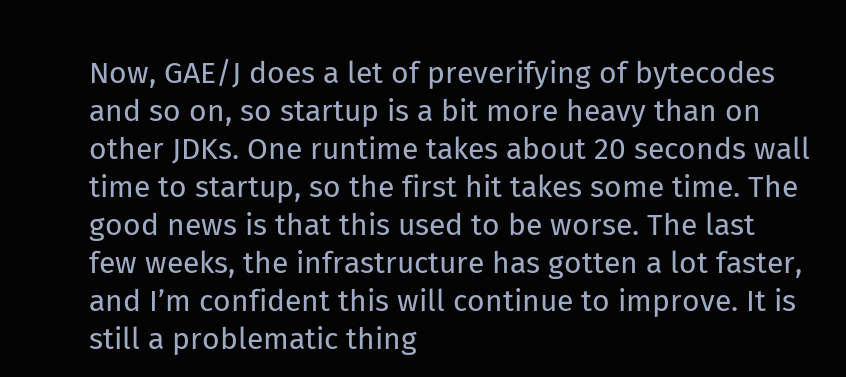Now, GAE/J does a let of preverifying of bytecodes and so on, so startup is a bit more heavy than on other JDKs. One runtime takes about 20 seconds wall time to startup, so the first hit takes some time. The good news is that this used to be worse. The last few weeks, the infrastructure has gotten a lot faster, and I’m confident this will continue to improve. It is still a problematic thing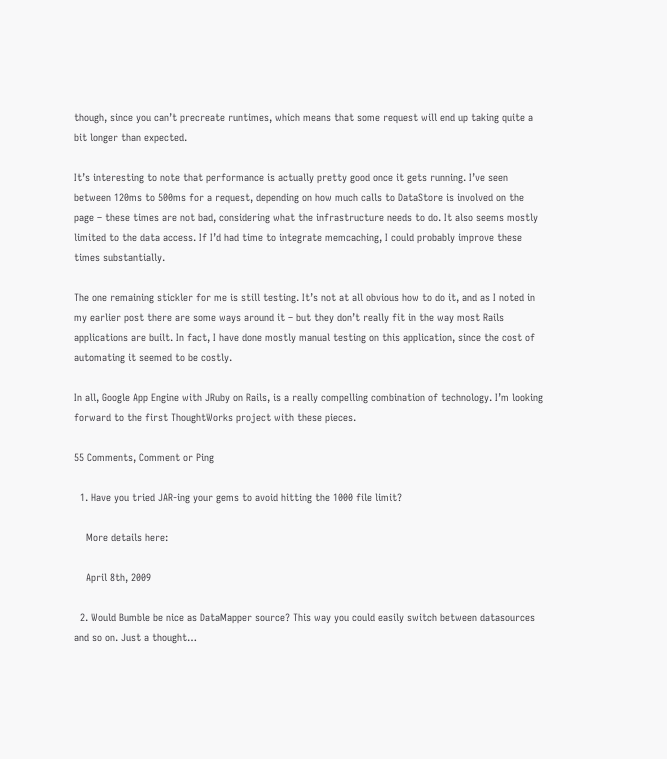though, since you can’t precreate runtimes, which means that some request will end up taking quite a bit longer than expected.

It’s interesting to note that performance is actually pretty good once it gets running. I’ve seen between 120ms to 500ms for a request, depending on how much calls to DataStore is involved on the page – these times are not bad, considering what the infrastructure needs to do. It also seems mostly limited to the data access. If I’d had time to integrate memcaching, I could probably improve these times substantially.

The one remaining stickler for me is still testing. It’s not at all obvious how to do it, and as I noted in my earlier post there are some ways around it – but they don’t really fit in the way most Rails applications are built. In fact, I have done mostly manual testing on this application, since the cost of automating it seemed to be costly.

In all, Google App Engine with JRuby on Rails, is a really compelling combination of technology. I’m looking forward to the first ThoughtWorks project with these pieces.

55 Comments, Comment or Ping

  1. Have you tried JAR-ing your gems to avoid hitting the 1000 file limit?

    More details here:

    April 8th, 2009

  2. Would Bumble be nice as DataMapper source? This way you could easily switch between datasources and so on. Just a thought…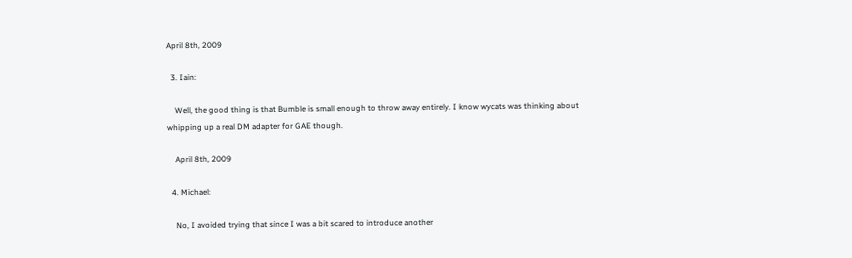April 8th, 2009

  3. Iain:

    Well, the good thing is that Bumble is small enough to throw away entirely. I know wycats was thinking about whipping up a real DM adapter for GAE though.

    April 8th, 2009

  4. Michael:

    No, I avoided trying that since I was a bit scared to introduce another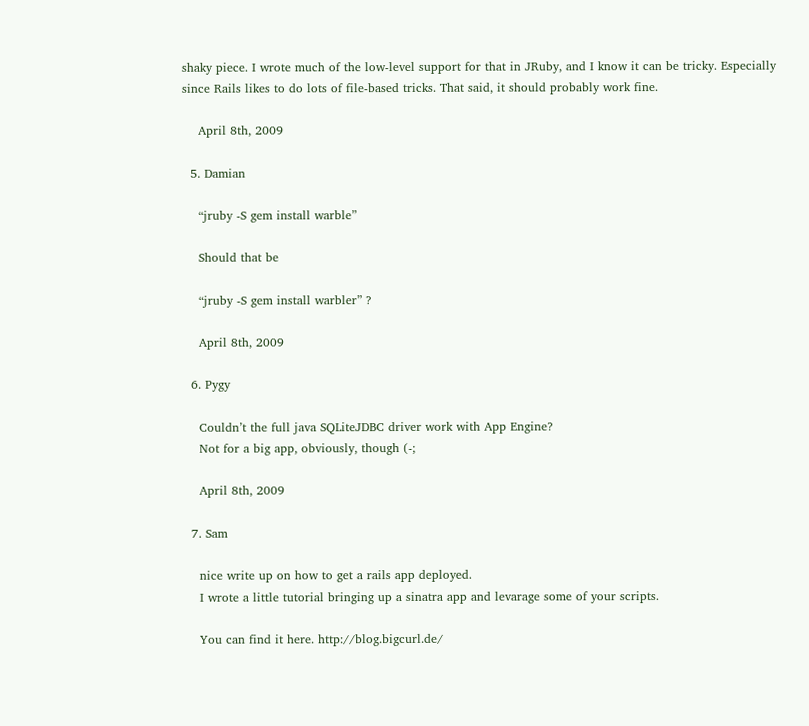shaky piece. I wrote much of the low-level support for that in JRuby, and I know it can be tricky. Especially since Rails likes to do lots of file-based tricks. That said, it should probably work fine.

    April 8th, 2009

  5. Damian

    “jruby -S gem install warble”

    Should that be

    “jruby -S gem install warbler” ?

    April 8th, 2009

  6. Pygy

    Couldn’t the full java SQLiteJDBC driver work with App Engine?
    Not for a big app, obviously, though (-;

    April 8th, 2009

  7. Sam

    nice write up on how to get a rails app deployed.
    I wrote a little tutorial bringing up a sinatra app and levarage some of your scripts.

    You can find it here. http://blog.bigcurl.de/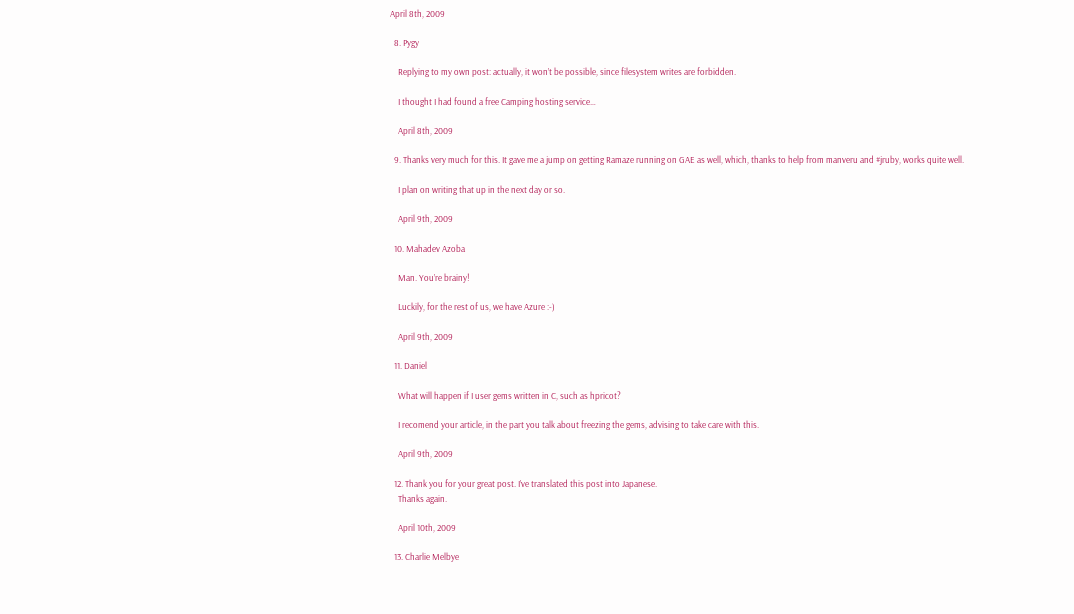April 8th, 2009

  8. Pygy

    Replying to my own post: actually, it won’t be possible, since filesystem writes are forbidden.

    I thought I had found a free Camping hosting service…

    April 8th, 2009

  9. Thanks very much for this. It gave me a jump on getting Ramaze running on GAE as well, which, thanks to help from manveru and #jruby, works quite well.

    I plan on writing that up in the next day or so.

    April 9th, 2009

  10. Mahadev Azoba

    Man. You’re brainy!

    Luckily, for the rest of us, we have Azure :-)

    April 9th, 2009

  11. Daniel

    What will happen if I user gems written in C, such as hpricot?

    I recomend your article, in the part you talk about freezing the gems, advising to take care with this.

    April 9th, 2009

  12. Thank you for your great post. I’ve translated this post into Japanese.
    Thanks again.

    April 10th, 2009

  13. Charlie Melbye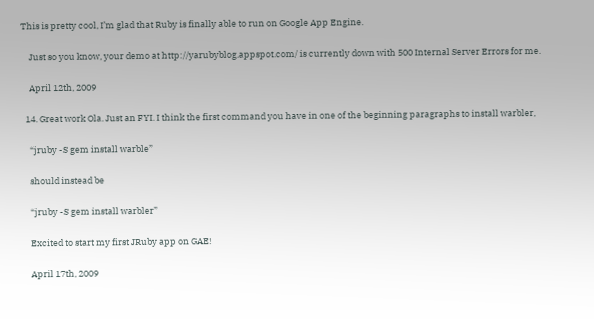This is pretty cool, I’m glad that Ruby is finally able to run on Google App Engine.

    Just so you know, your demo at http://yarubyblog.appspot.com/ is currently down with 500 Internal Server Errors for me.

    April 12th, 2009

  14. Great work Ola. Just an FYI. I think the first command you have in one of the beginning paragraphs to install warbler,

    “jruby -S gem install warble”

    should instead be

    “jruby -S gem install warbler”

    Excited to start my first JRuby app on GAE!

    April 17th, 2009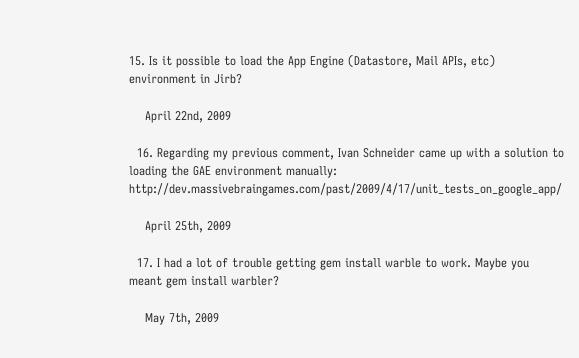15. Is it possible to load the App Engine (Datastore, Mail APIs, etc) environment in Jirb?

    April 22nd, 2009

  16. Regarding my previous comment, Ivan Schneider came up with a solution to loading the GAE environment manually: http://dev.massivebraingames.com/past/2009/4/17/unit_tests_on_google_app/

    April 25th, 2009

  17. I had a lot of trouble getting gem install warble to work. Maybe you meant gem install warbler?

    May 7th, 2009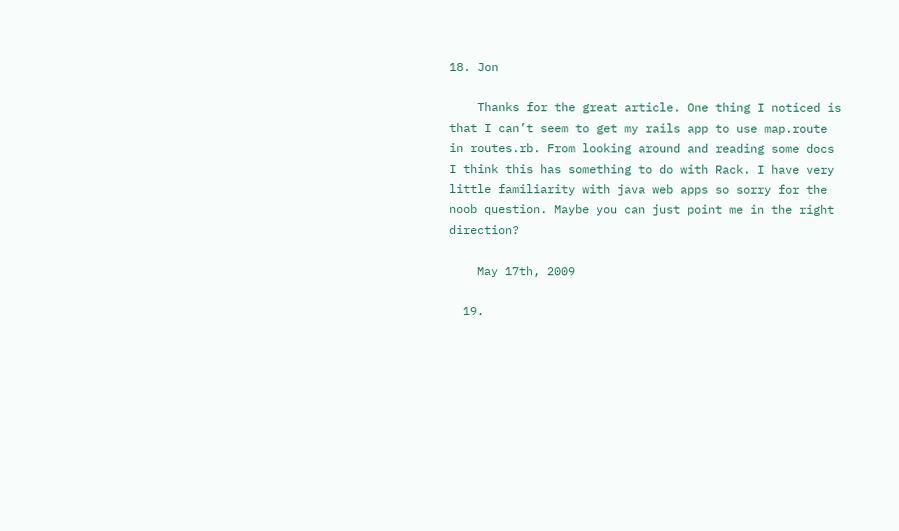18. Jon

    Thanks for the great article. One thing I noticed is that I can’t seem to get my rails app to use map.route in routes.rb. From looking around and reading some docs I think this has something to do with Rack. I have very little familiarity with java web apps so sorry for the noob question. Maybe you can just point me in the right direction?

    May 17th, 2009

  19.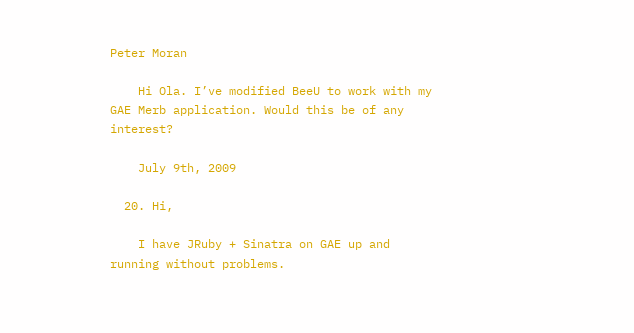Peter Moran

    Hi Ola. I’ve modified BeeU to work with my GAE Merb application. Would this be of any interest?

    July 9th, 2009

  20. Hi,

    I have JRuby + Sinatra on GAE up and running without problems.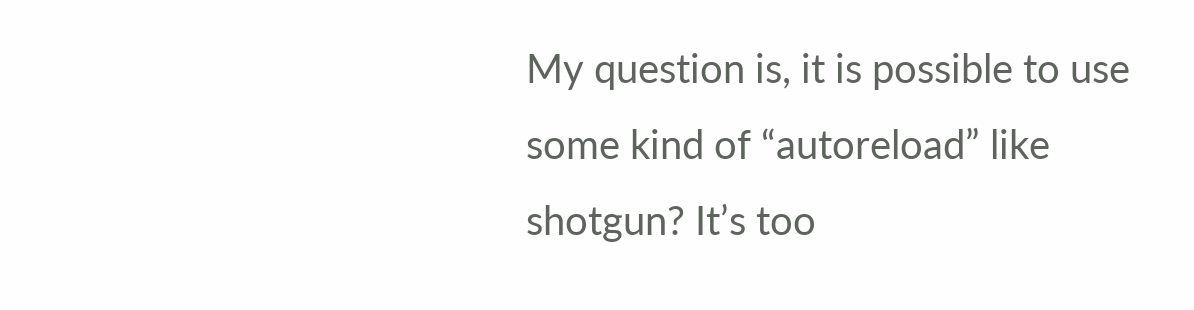My question is, it is possible to use some kind of “autoreload” like shotgun? It’s too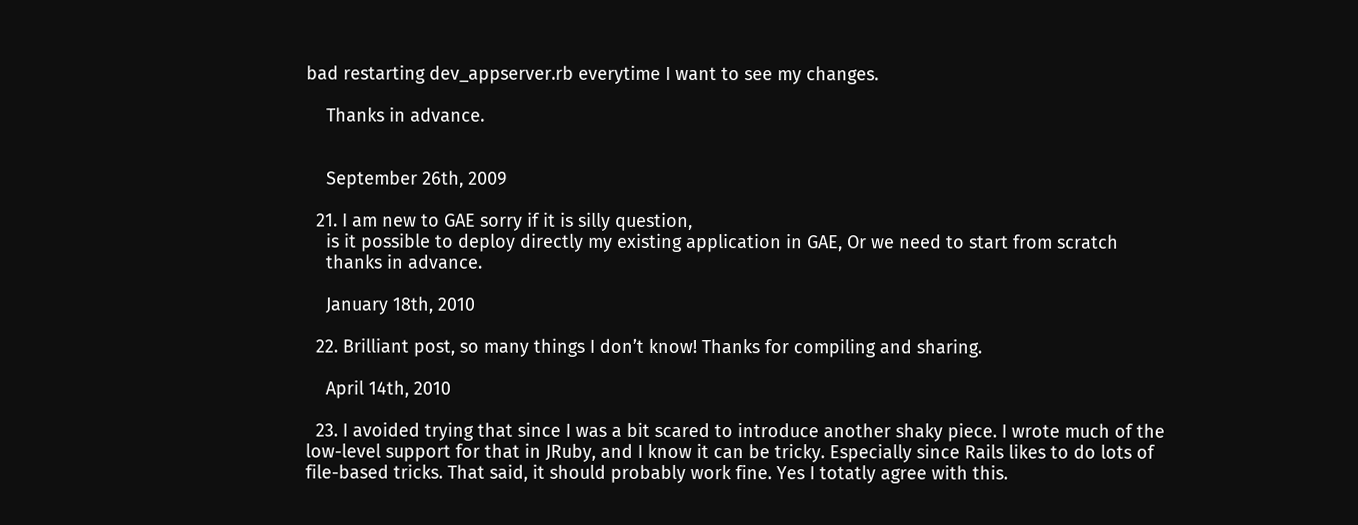bad restarting dev_appserver.rb everytime I want to see my changes.

    Thanks in advance.


    September 26th, 2009

  21. I am new to GAE sorry if it is silly question,
    is it possible to deploy directly my existing application in GAE, Or we need to start from scratch
    thanks in advance.

    January 18th, 2010

  22. Brilliant post, so many things I don’t know! Thanks for compiling and sharing.

    April 14th, 2010

  23. I avoided trying that since I was a bit scared to introduce another shaky piece. I wrote much of the low-level support for that in JRuby, and I know it can be tricky. Especially since Rails likes to do lots of file-based tricks. That said, it should probably work fine. Yes I totatly agree with this.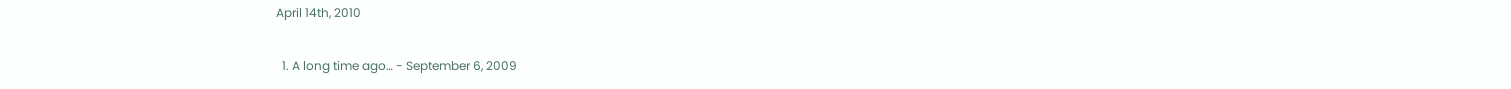April 14th, 2010

  1. A long time ago… - September 6, 2009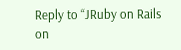Reply to “JRuby on Rails on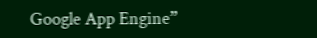Google App Engine”